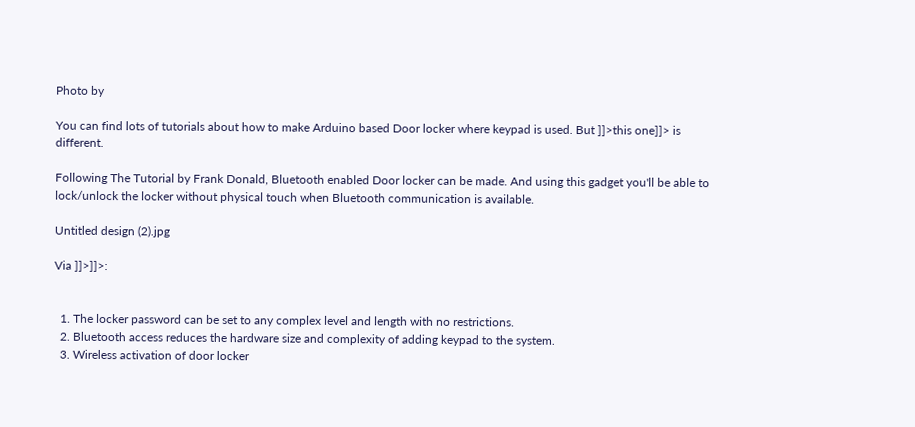Photo by

You can find lots of tutorials about how to make Arduino based Door locker where keypad is used. But ]]>this one]]> is different.

Following The Tutorial by Frank Donald, Bluetooth enabled Door locker can be made. And using this gadget you'll be able to lock/unlock the locker without physical touch when Bluetooth communication is available.

Untitled design (2).jpg

Via ]]>]]>:


  1. The locker password can be set to any complex level and length with no restrictions.
  2. Bluetooth access reduces the hardware size and complexity of adding keypad to the system.
  3. Wireless activation of door locker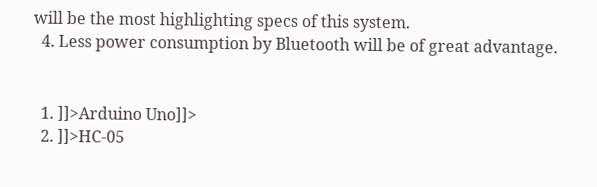will be the most highlighting specs of this system.
  4. Less power consumption by Bluetooth will be of great advantage.


  1. ]]>Arduino Uno]]>
  2. ]]>HC-05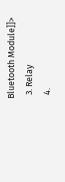Bluetooth Module]]>
  3. Relay
  4.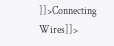]]>Connecting Wires]]>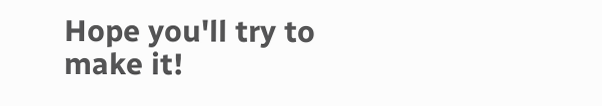Hope you'll try to make it!